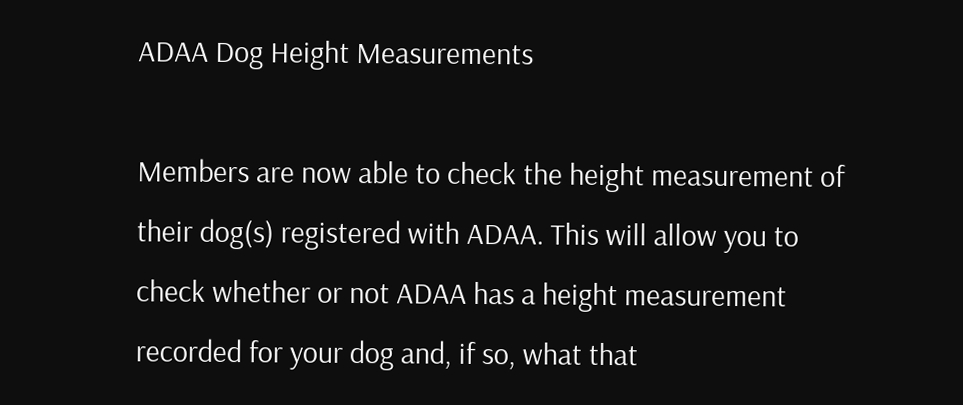ADAA Dog Height Measurements

Members are now able to check the height measurement of their dog(s) registered with ADAA. This will allow you to check whether or not ADAA has a height measurement recorded for your dog and, if so, what that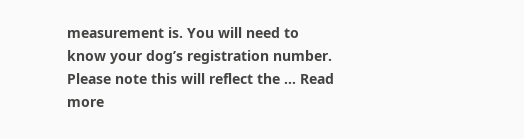measurement is. You will need to know your dog’s registration number. Please note this will reflect the … Read more